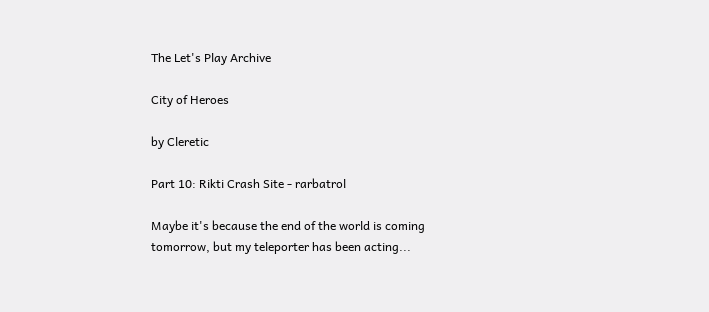The Let's Play Archive

City of Heroes

by Cleretic

Part 10: Rikti Crash Site - rarbatrol

Maybe it's because the end of the world is coming tomorrow, but my teleporter has been acting...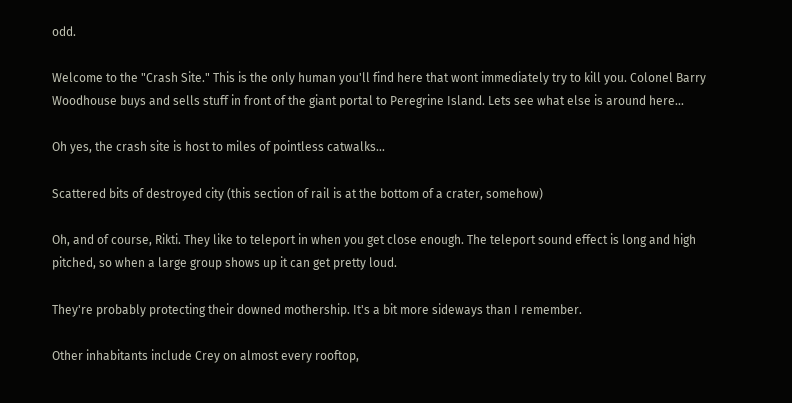odd.

Welcome to the "Crash Site." This is the only human you'll find here that wont immediately try to kill you. Colonel Barry Woodhouse buys and sells stuff in front of the giant portal to Peregrine Island. Lets see what else is around here...

Oh yes, the crash site is host to miles of pointless catwalks...

Scattered bits of destroyed city (this section of rail is at the bottom of a crater, somehow)

Oh, and of course, Rikti. They like to teleport in when you get close enough. The teleport sound effect is long and high pitched, so when a large group shows up it can get pretty loud.

They're probably protecting their downed mothership. It's a bit more sideways than I remember.

Other inhabitants include Crey on almost every rooftop,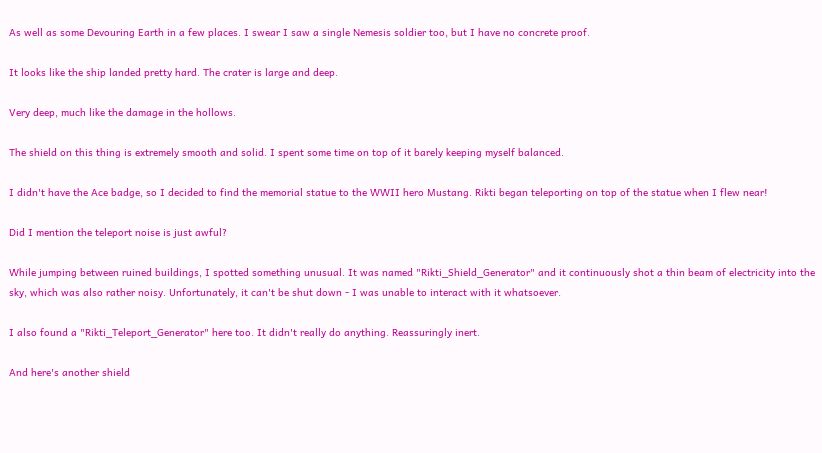As well as some Devouring Earth in a few places. I swear I saw a single Nemesis soldier too, but I have no concrete proof.

It looks like the ship landed pretty hard. The crater is large and deep.

Very deep, much like the damage in the hollows.

The shield on this thing is extremely smooth and solid. I spent some time on top of it barely keeping myself balanced.

I didn't have the Ace badge, so I decided to find the memorial statue to the WWII hero Mustang. Rikti began teleporting on top of the statue when I flew near!

Did I mention the teleport noise is just awful?

While jumping between ruined buildings, I spotted something unusual. It was named "Rikti_Shield_Generator" and it continuously shot a thin beam of electricity into the sky, which was also rather noisy. Unfortunately, it can't be shut down - I was unable to interact with it whatsoever.

I also found a "Rikti_Teleport_Generator" here too. It didn't really do anything. Reassuringly inert.

And here's another shield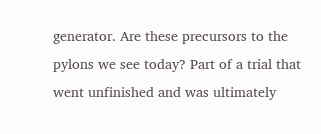generator. Are these precursors to the pylons we see today? Part of a trial that went unfinished and was ultimately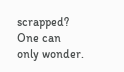scrapped? One can only wonder.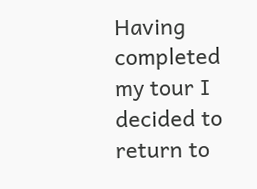Having completed my tour I decided to return to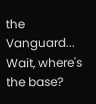the Vanguard... Wait, where's the base?